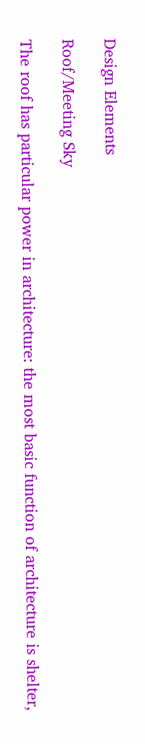Design Elements

Roof/Meeting Sky

The roof has particular power in architecture: the most basic function of architecture is shelter,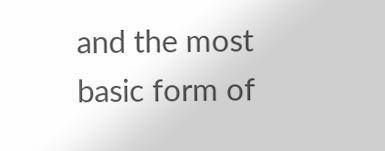and the most basic form of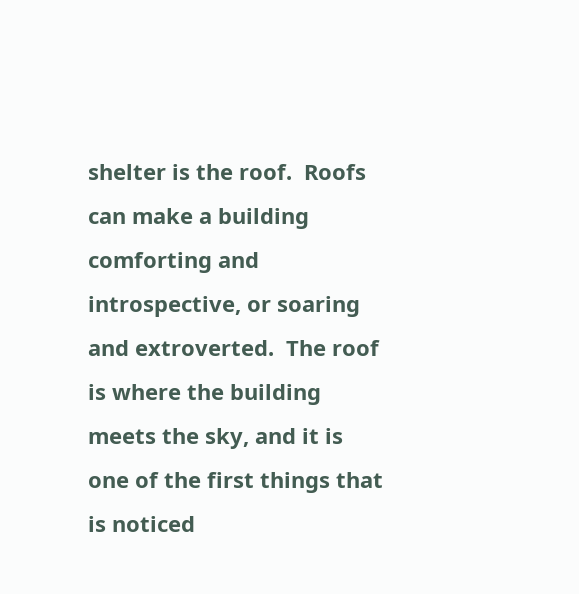shelter is the roof.  Roofs can make a building comforting and introspective, or soaring and extroverted.  The roof is where the building meets the sky, and it is one of the first things that is noticed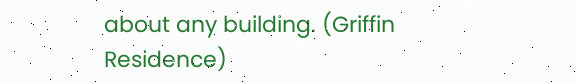about any building. (Griffin Residence)